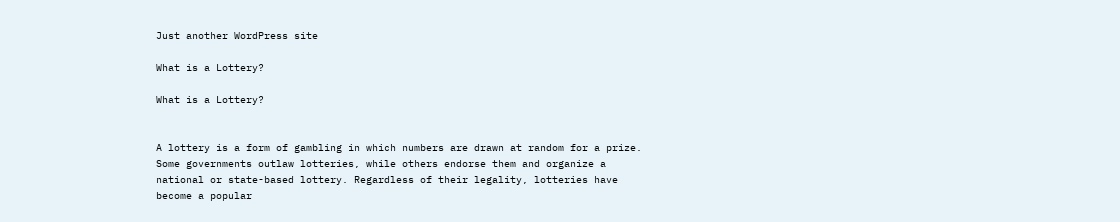Just another WordPress site

What is a Lottery?

What is a Lottery?


A lottery is a form of gambling in which numbers are drawn at random for a prize. Some governments outlaw lotteries, while others endorse them and organize a national or state-based lottery. Regardless of their legality, lotteries have become a popular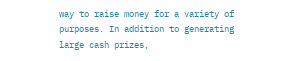way to raise money for a variety of purposes. In addition to generating large cash prizes,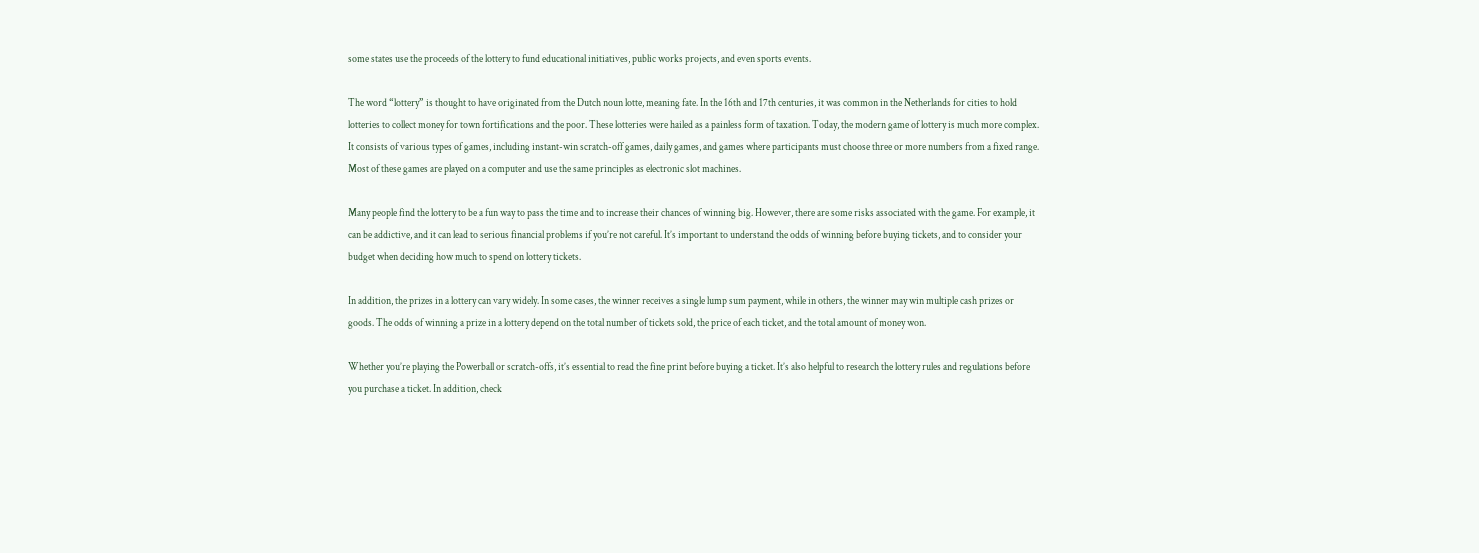some states use the proceeds of the lottery to fund educational initiatives, public works projects, and even sports events.

The word “lottery” is thought to have originated from the Dutch noun lotte, meaning fate. In the 16th and 17th centuries, it was common in the Netherlands for cities to hold lotteries to collect money for town fortifications and the poor. These lotteries were hailed as a painless form of taxation. Today, the modern game of lottery is much more complex. It consists of various types of games, including instant-win scratch-off games, daily games, and games where participants must choose three or more numbers from a fixed range. Most of these games are played on a computer and use the same principles as electronic slot machines.

Many people find the lottery to be a fun way to pass the time and to increase their chances of winning big. However, there are some risks associated with the game. For example, it can be addictive, and it can lead to serious financial problems if you’re not careful. It’s important to understand the odds of winning before buying tickets, and to consider your budget when deciding how much to spend on lottery tickets.

In addition, the prizes in a lottery can vary widely. In some cases, the winner receives a single lump sum payment, while in others, the winner may win multiple cash prizes or goods. The odds of winning a prize in a lottery depend on the total number of tickets sold, the price of each ticket, and the total amount of money won.

Whether you’re playing the Powerball or scratch-offs, it’s essential to read the fine print before buying a ticket. It’s also helpful to research the lottery rules and regulations before you purchase a ticket. In addition, check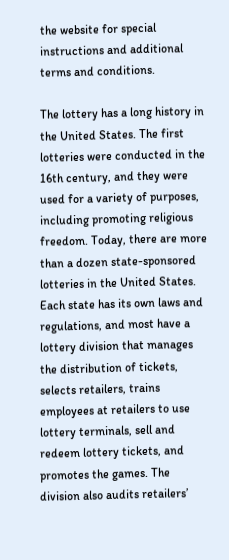the website for special instructions and additional terms and conditions.

The lottery has a long history in the United States. The first lotteries were conducted in the 16th century, and they were used for a variety of purposes, including promoting religious freedom. Today, there are more than a dozen state-sponsored lotteries in the United States. Each state has its own laws and regulations, and most have a lottery division that manages the distribution of tickets, selects retailers, trains employees at retailers to use lottery terminals, sell and redeem lottery tickets, and promotes the games. The division also audits retailers’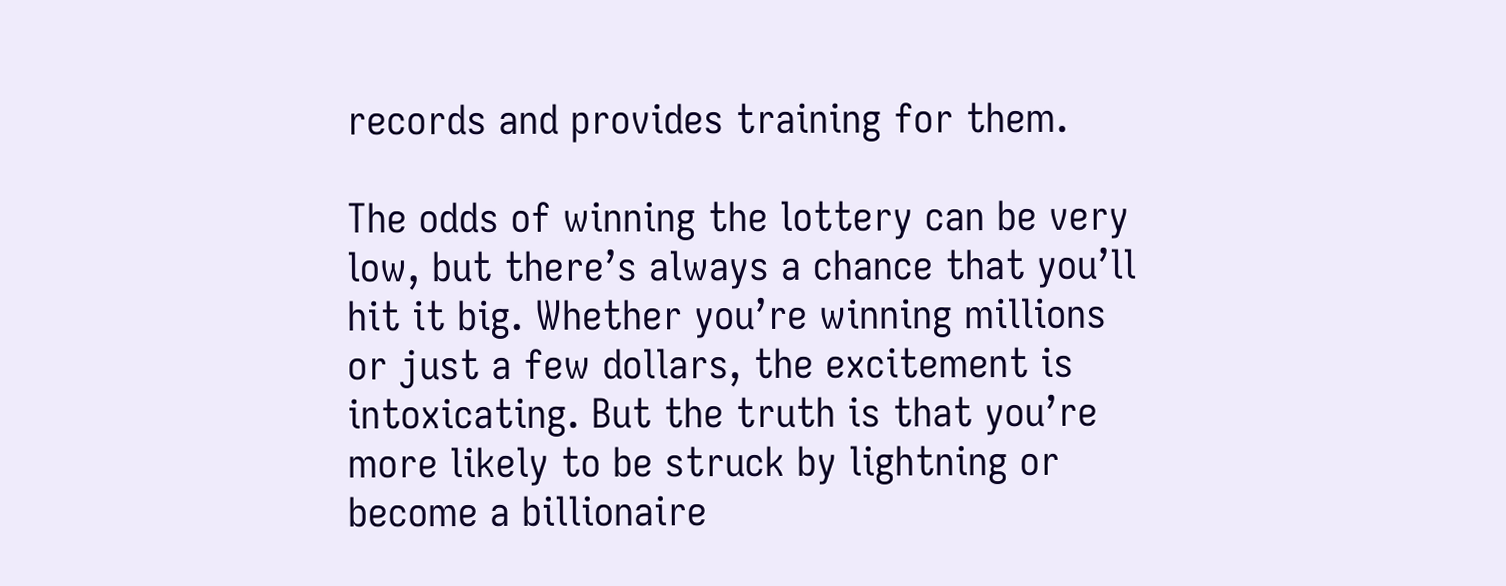records and provides training for them.

The odds of winning the lottery can be very low, but there’s always a chance that you’ll hit it big. Whether you’re winning millions or just a few dollars, the excitement is intoxicating. But the truth is that you’re more likely to be struck by lightning or become a billionaire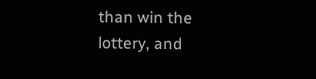than win the lottery, and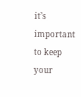it’s important to keep your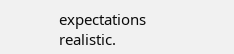expectations realistic.